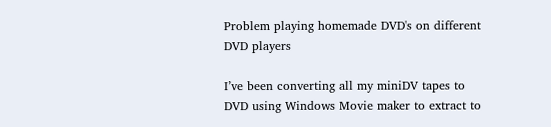Problem playing homemade DVD's on different DVD players

I’ve been converting all my miniDV tapes to DVD using Windows Movie maker to extract to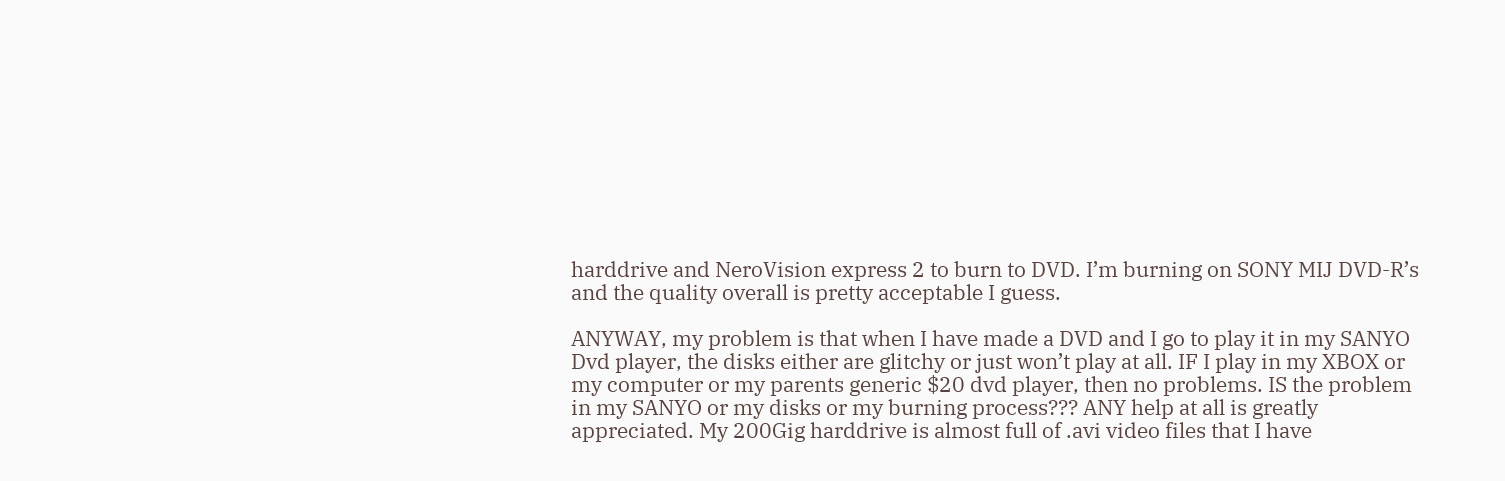harddrive and NeroVision express 2 to burn to DVD. I’m burning on SONY MIJ DVD-R’s and the quality overall is pretty acceptable I guess.

ANYWAY, my problem is that when I have made a DVD and I go to play it in my SANYO Dvd player, the disks either are glitchy or just won’t play at all. IF I play in my XBOX or my computer or my parents generic $20 dvd player, then no problems. IS the problem in my SANYO or my disks or my burning process??? ANY help at all is greatly appreciated. My 200Gig harddrive is almost full of .avi video files that I have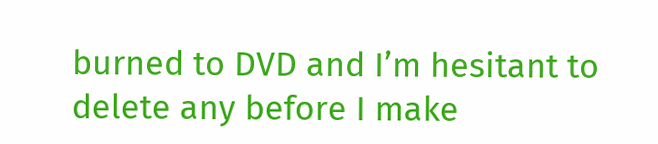burned to DVD and I’m hesitant to delete any before I make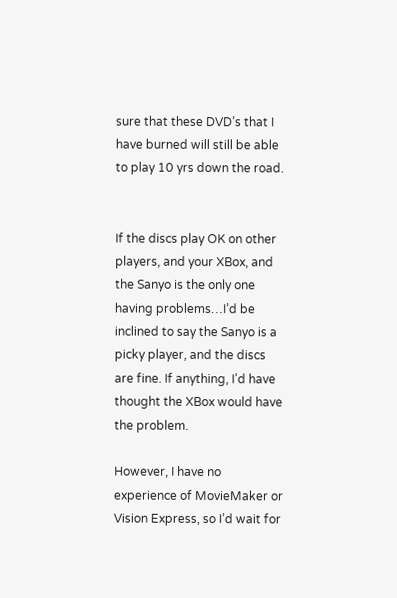sure that these DVD’s that I have burned will still be able to play 10 yrs down the road.


If the discs play OK on other players, and your XBox, and the Sanyo is the only one having problems…I’d be inclined to say the Sanyo is a picky player, and the discs are fine. If anything, I’d have thought the XBox would have the problem.

However, I have no experience of MovieMaker or Vision Express, so I’d wait for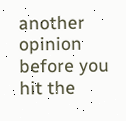another opinion before you hit the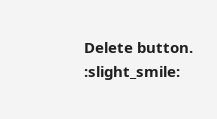Delete button. :slight_smile: